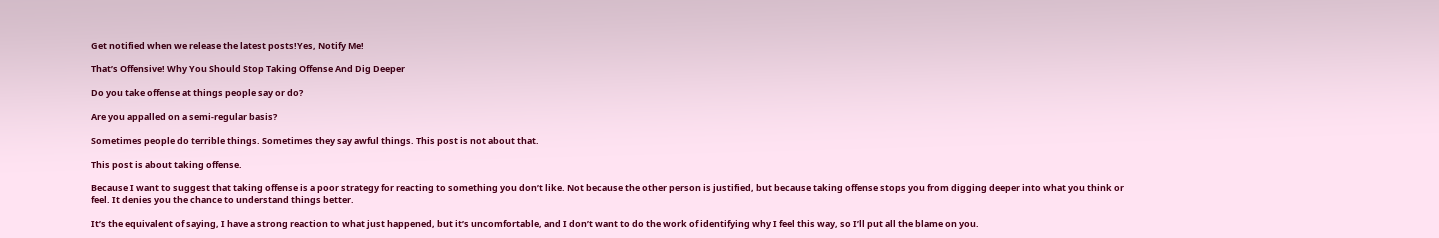Get notified when we release the latest posts!Yes, Notify Me!

That’s Offensive! Why You Should Stop Taking Offense And Dig Deeper

Do you take offense at things people say or do?

Are you appalled on a semi-regular basis?

Sometimes people do terrible things. Sometimes they say awful things. This post is not about that.

This post is about taking offense.

Because I want to suggest that taking offense is a poor strategy for reacting to something you don’t like. Not because the other person is justified, but because taking offense stops you from digging deeper into what you think or feel. It denies you the chance to understand things better.

It’s the equivalent of saying, I have a strong reaction to what just happened, but it’s uncomfortable, and I don’t want to do the work of identifying why I feel this way, so I’ll put all the blame on you.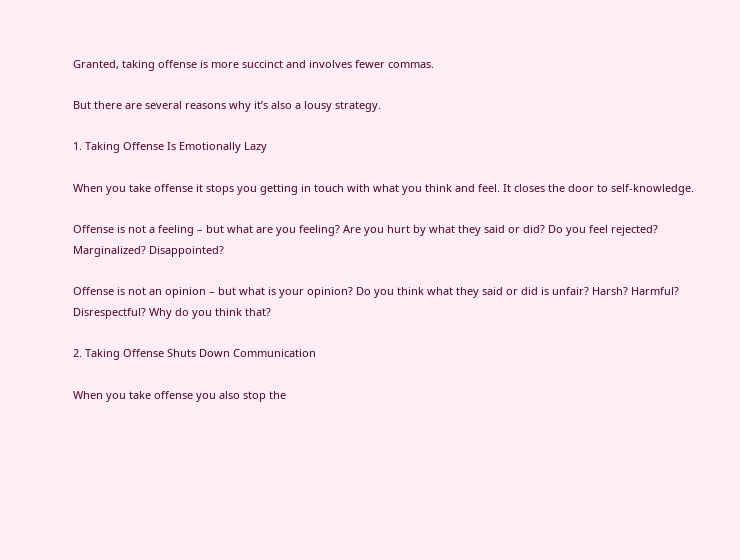Granted, taking offense is more succinct and involves fewer commas.

But there are several reasons why it’s also a lousy strategy.

1. Taking Offense Is Emotionally Lazy

When you take offense it stops you getting in touch with what you think and feel. It closes the door to self-knowledge.

Offense is not a feeling – but what are you feeling? Are you hurt by what they said or did? Do you feel rejected? Marginalized? Disappointed?

Offense is not an opinion – but what is your opinion? Do you think what they said or did is unfair? Harsh? Harmful? Disrespectful? Why do you think that?

2. Taking Offense Shuts Down Communication

When you take offense you also stop the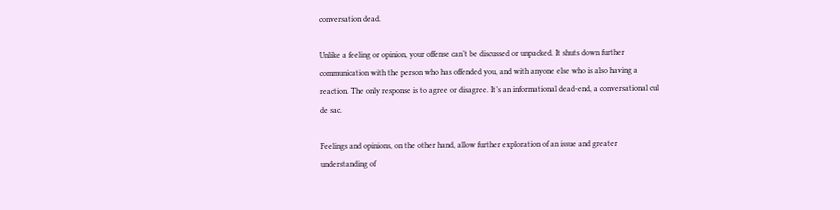conversation dead.

Unlike a feeling or opinion, your offense can’t be discussed or unpacked. It shuts down further communication with the person who has offended you, and with anyone else who is also having a reaction. The only response is to agree or disagree. It’s an informational dead-end, a conversational cul de sac.

Feelings and opinions, on the other hand, allow further exploration of an issue and greater understanding of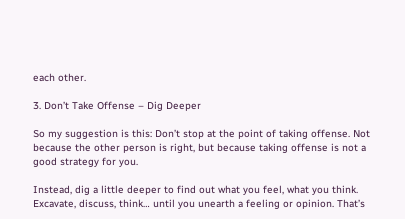each other.

3. Don’t Take Offense – Dig Deeper

So my suggestion is this: Don’t stop at the point of taking offense. Not because the other person is right, but because taking offense is not a good strategy for you.

Instead, dig a little deeper to find out what you feel, what you think. Excavate, discuss, think… until you unearth a feeling or opinion. That’s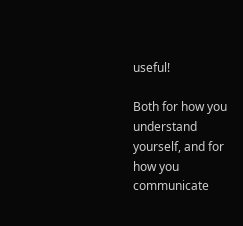useful!

Both for how you understand yourself, and for how you communicate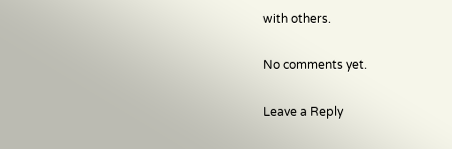with others.

No comments yet.

Leave a Reply